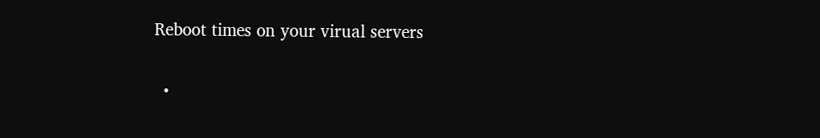Reboot times on your virual servers

  •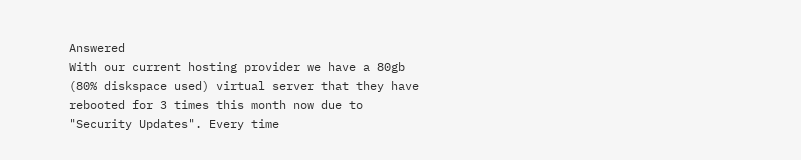Answered
With our current hosting provider we have a 80gb (80% diskspace used) virtual server that they have rebooted for 3 times this month now due to "Security Updates". Every time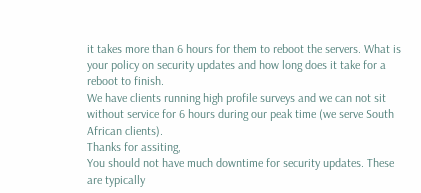it takes more than 6 hours for them to reboot the servers. What is your policy on security updates and how long does it take for a reboot to finish.
We have clients running high profile surveys and we can not sit without service for 6 hours during our peak time (we serve South African clients).
Thanks for assiting,
You should not have much downtime for security updates. These are typically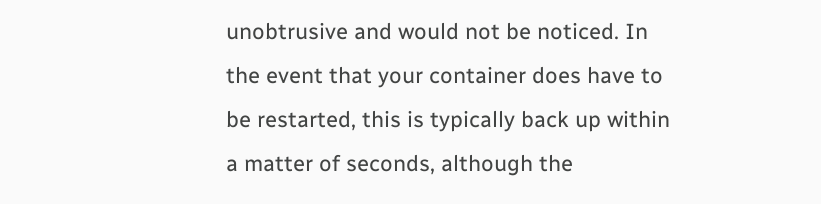unobtrusive and would not be noticed. In the event that your container does have to be restarted, this is typically back up within a matter of seconds, although the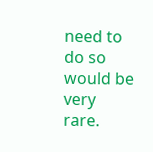need to do so would be very rare.